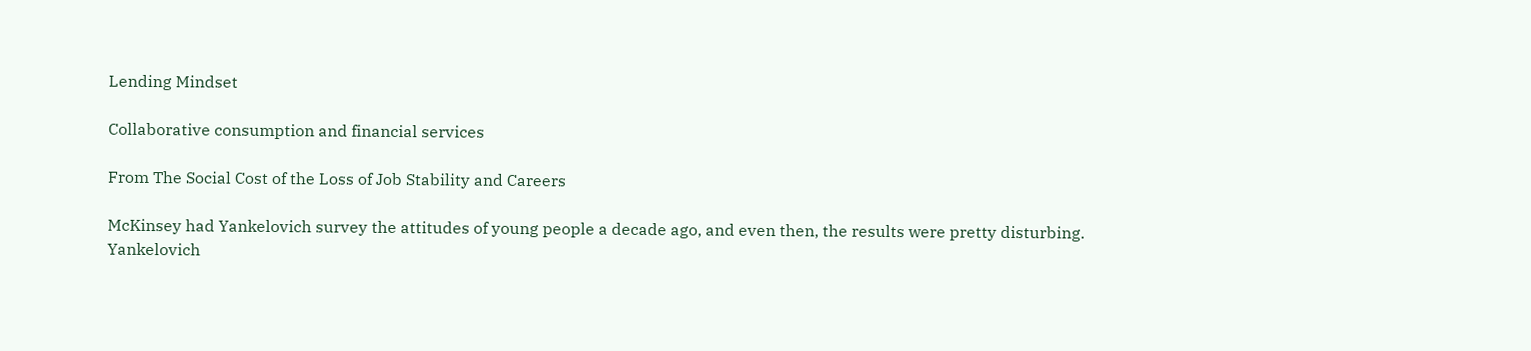Lending Mindset

Collaborative consumption and financial services

From The Social Cost of the Loss of Job Stability and Careers

McKinsey had Yankelovich survey the attitudes of young people a decade ago, and even then, the results were pretty disturbing. Yankelovich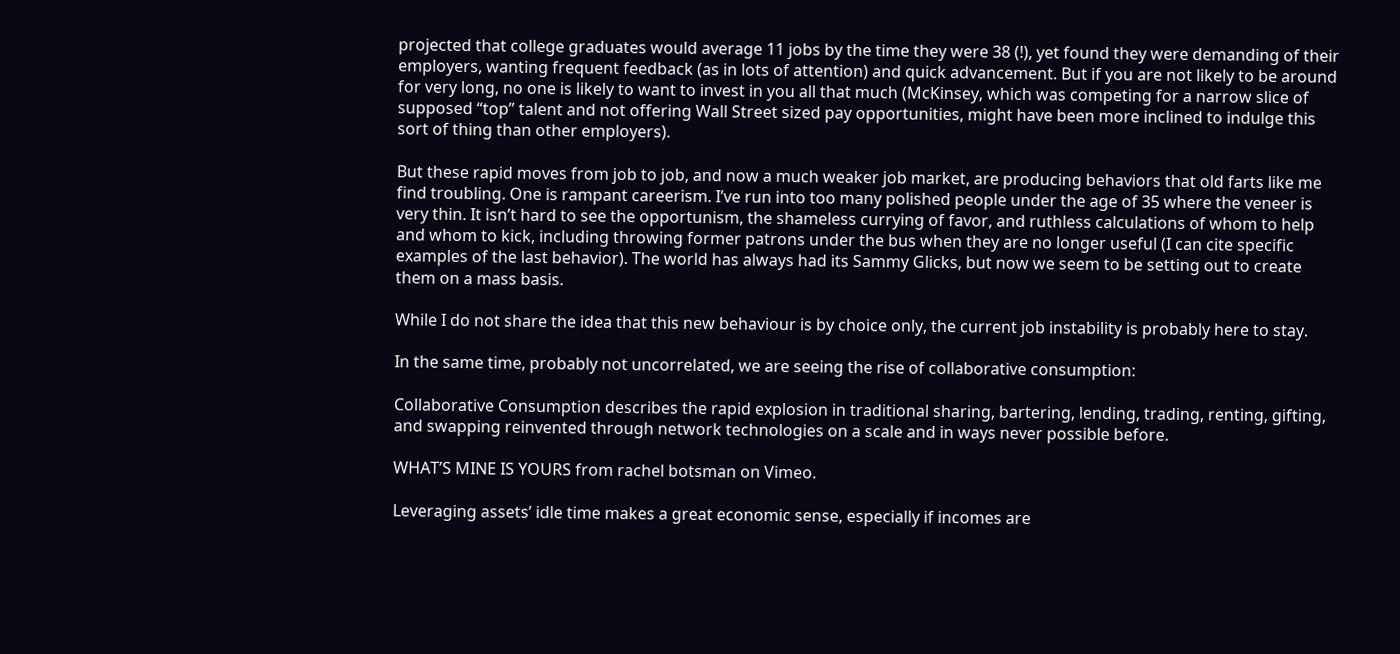projected that college graduates would average 11 jobs by the time they were 38 (!), yet found they were demanding of their employers, wanting frequent feedback (as in lots of attention) and quick advancement. But if you are not likely to be around for very long, no one is likely to want to invest in you all that much (McKinsey, which was competing for a narrow slice of supposed “top” talent and not offering Wall Street sized pay opportunities, might have been more inclined to indulge this sort of thing than other employers).

But these rapid moves from job to job, and now a much weaker job market, are producing behaviors that old farts like me find troubling. One is rampant careerism. I’ve run into too many polished people under the age of 35 where the veneer is very thin. It isn’t hard to see the opportunism, the shameless currying of favor, and ruthless calculations of whom to help and whom to kick, including throwing former patrons under the bus when they are no longer useful (I can cite specific examples of the last behavior). The world has always had its Sammy Glicks, but now we seem to be setting out to create them on a mass basis.

While I do not share the idea that this new behaviour is by choice only, the current job instability is probably here to stay.

In the same time, probably not uncorrelated, we are seeing the rise of collaborative consumption:

Collaborative Consumption describes the rapid explosion in traditional sharing, bartering, lending, trading, renting, gifting, and swapping reinvented through network technologies on a scale and in ways never possible before.

WHAT’S MINE IS YOURS from rachel botsman on Vimeo.

Leveraging assets’ idle time makes a great economic sense, especially if incomes are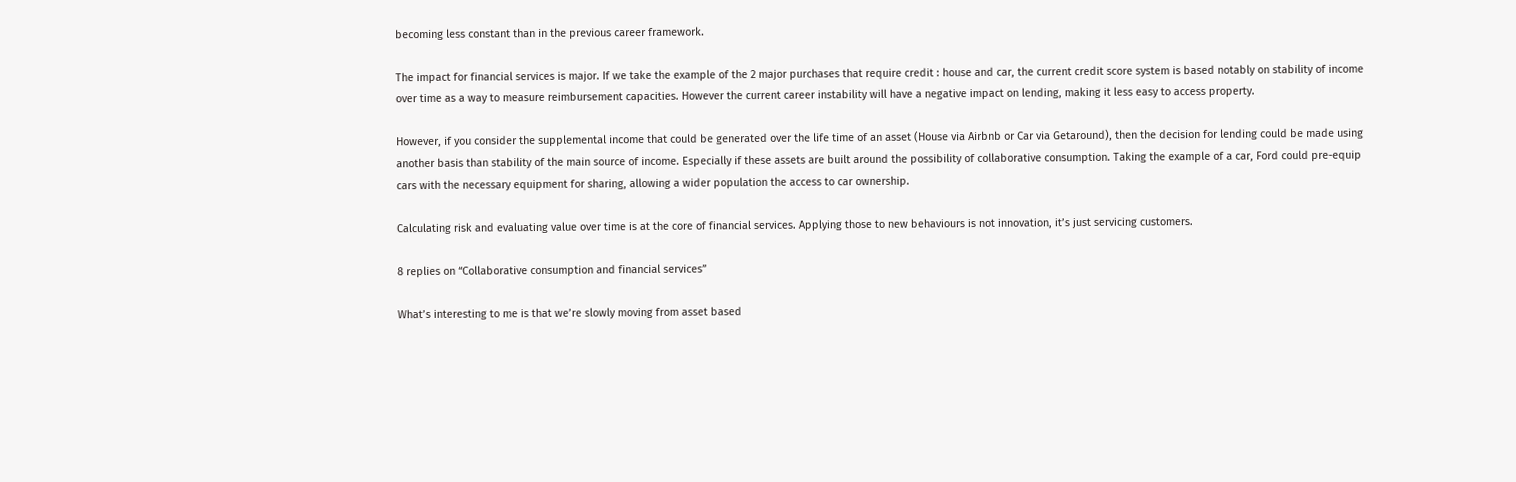becoming less constant than in the previous career framework.

The impact for financial services is major. If we take the example of the 2 major purchases that require credit : house and car, the current credit score system is based notably on stability of income over time as a way to measure reimbursement capacities. However the current career instability will have a negative impact on lending, making it less easy to access property.

However, if you consider the supplemental income that could be generated over the life time of an asset (House via Airbnb or Car via Getaround), then the decision for lending could be made using another basis than stability of the main source of income. Especially if these assets are built around the possibility of collaborative consumption. Taking the example of a car, Ford could pre-equip cars with the necessary equipment for sharing, allowing a wider population the access to car ownership.

Calculating risk and evaluating value over time is at the core of financial services. Applying those to new behaviours is not innovation, it’s just servicing customers.

8 replies on “Collaborative consumption and financial services”

What’s interesting to me is that we’re slowly moving from asset based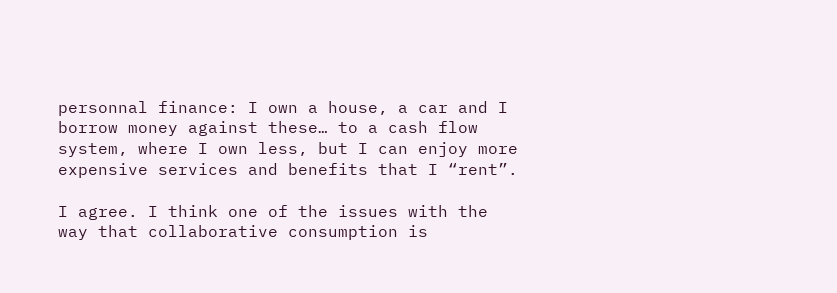personnal finance: I own a house, a car and I borrow money against these… to a cash flow system, where I own less, but I can enjoy more expensive services and benefits that I “rent”.

I agree. I think one of the issues with the way that collaborative consumption is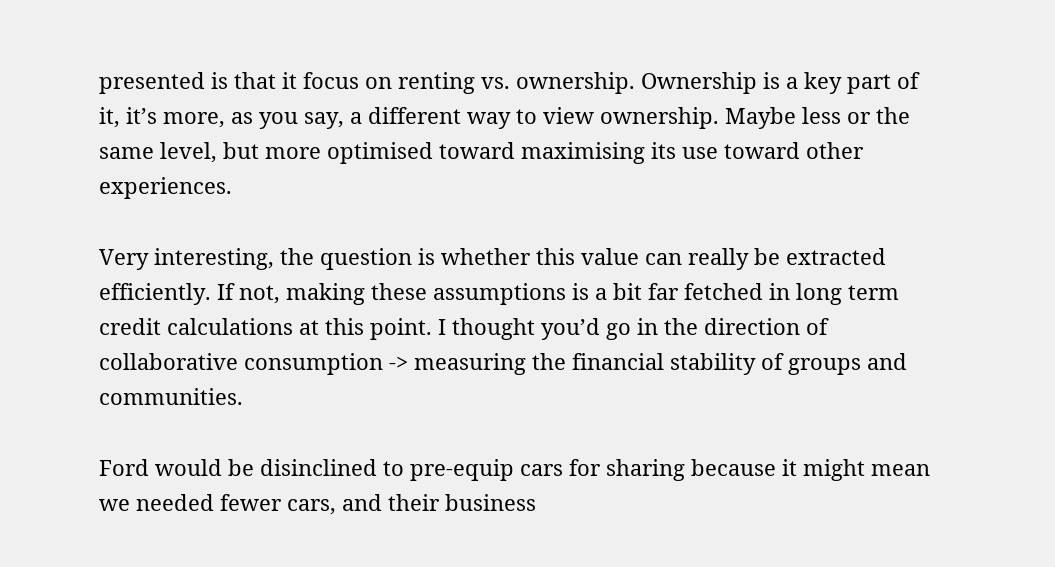presented is that it focus on renting vs. ownership. Ownership is a key part of it, it’s more, as you say, a different way to view ownership. Maybe less or the same level, but more optimised toward maximising its use toward other experiences.

Very interesting, the question is whether this value can really be extracted efficiently. If not, making these assumptions is a bit far fetched in long term credit calculations at this point. I thought you’d go in the direction of collaborative consumption -> measuring the financial stability of groups and communities.

Ford would be disinclined to pre-equip cars for sharing because it might mean we needed fewer cars, and their business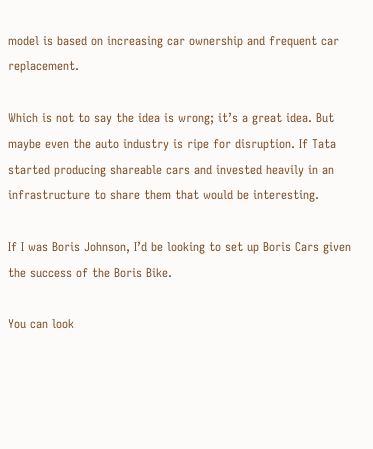model is based on increasing car ownership and frequent car replacement.

Which is not to say the idea is wrong; it’s a great idea. But maybe even the auto industry is ripe for disruption. If Tata started producing shareable cars and invested heavily in an infrastructure to share them that would be interesting.

If I was Boris Johnson, I’d be looking to set up Boris Cars given the success of the Boris Bike.

You can look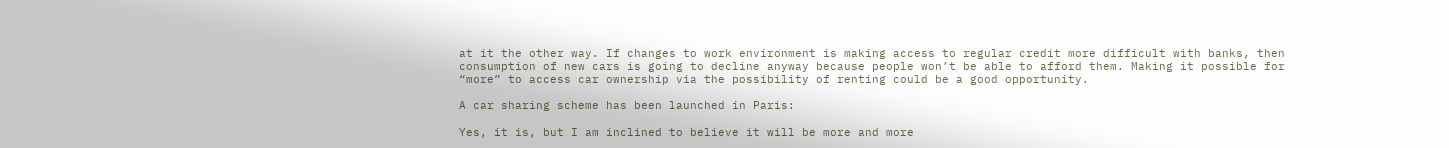at it the other way. If changes to work environment is making access to regular credit more difficult with banks, then consumption of new cars is going to decline anyway because people won’t be able to afford them. Making it possible for “more” to access car ownership via the possibility of renting could be a good opportunity.

A car sharing scheme has been launched in Paris:

Yes, it is, but I am inclined to believe it will be more and more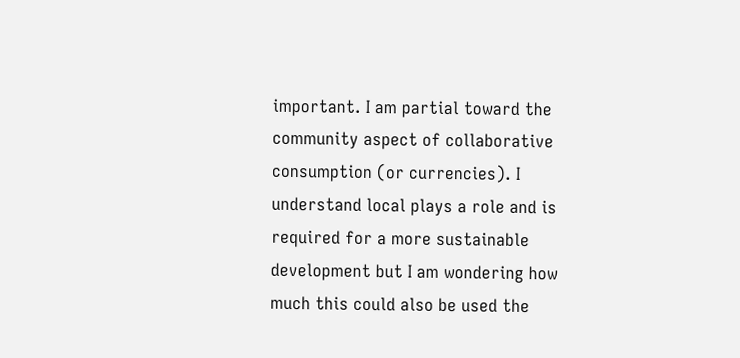important. I am partial toward the community aspect of collaborative consumption (or currencies). I understand local plays a role and is required for a more sustainable development but I am wondering how much this could also be used the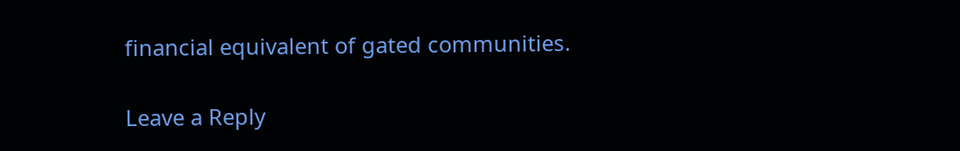financial equivalent of gated communities.

Leave a Reply